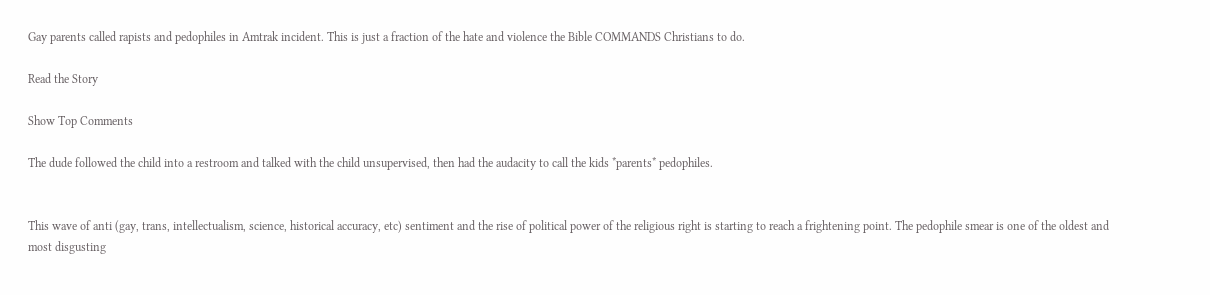Gay parents called rapists and pedophiles in Amtrak incident. This is just a fraction of the hate and violence the Bible COMMANDS Christians to do.

Read the Story

Show Top Comments

The dude followed the child into a restroom and talked with the child unsupervised, then had the audacity to call the kids *parents* pedophiles.


This wave of anti (gay, trans, intellectualism, science, historical accuracy, etc) sentiment and the rise of political power of the religious right is starting to reach a frightening point. The pedophile smear is one of the oldest and most disgusting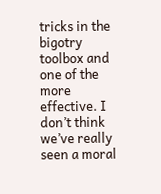tricks in the bigotry toolbox and one of the more effective. I don’t think we’ve really seen a moral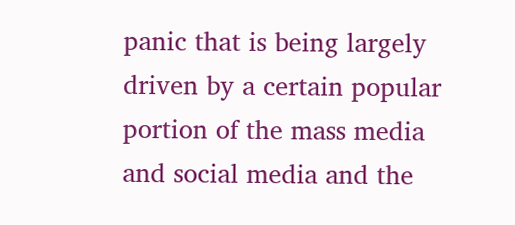panic that is being largely driven by a certain popular portion of the mass media and social media and the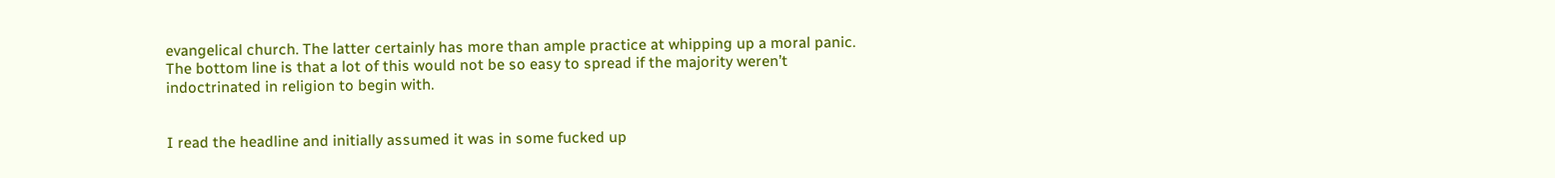evangelical church. The latter certainly has more than ample practice at whipping up a moral panic. The bottom line is that a lot of this would not be so easy to spread if the majority weren’t indoctrinated in religion to begin with.


I read the headline and initially assumed it was in some fucked up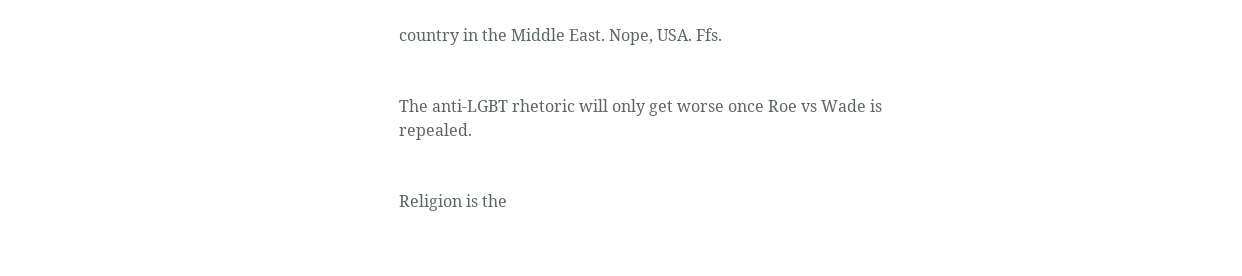country in the Middle East. Nope, USA. Ffs.


The anti-LGBT rhetoric will only get worse once Roe vs Wade is repealed.


Religion is the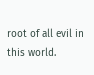root of all evil in this world.